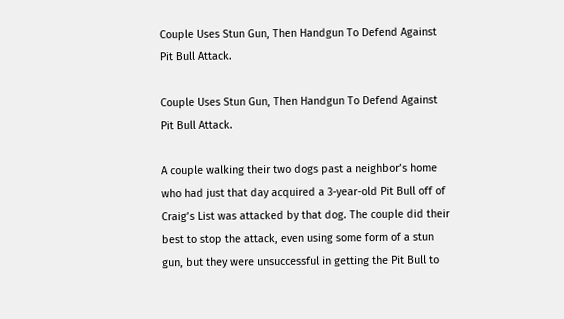Couple Uses Stun Gun, Then Handgun To Defend Against Pit Bull Attack.

Couple Uses Stun Gun, Then Handgun To Defend Against Pit Bull Attack.

A couple walking their two dogs past a neighbor’s home who had just that day acquired a 3-year-old Pit Bull off of Craig’s List was attacked by that dog. The couple did their best to stop the attack, even using some form of a stun gun, but they were unsuccessful in getting the Pit Bull to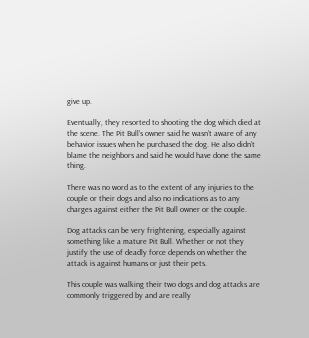give up.

Eventually, they resorted to shooting the dog which died at the scene. The Pit Bull’s owner said he wasn’t aware of any behavior issues when he purchased the dog. He also didn’t blame the neighbors and said he would have done the same thing.

There was no word as to the extent of any injuries to the couple or their dogs and also no indications as to any charges against either the Pit Bull owner or the couple.

Dog attacks can be very frightening, especially against something like a mature Pit Bull. Whether or not they justify the use of deadly force depends on whether the attack is against humans or just their pets.

This couple was walking their two dogs and dog attacks are commonly triggered by and are really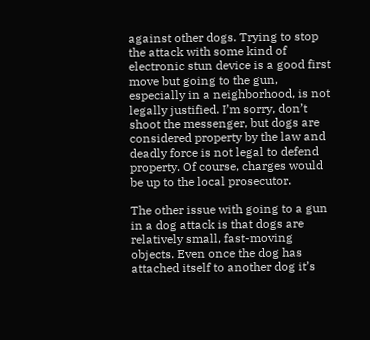against other dogs. Trying to stop the attack with some kind of electronic stun device is a good first move but going to the gun, especially in a neighborhood, is not legally justified. I’m sorry, don’t shoot the messenger, but dogs are considered property by the law and deadly force is not legal to defend property. Of course, charges would be up to the local prosecutor.

The other issue with going to a gun in a dog attack is that dogs are relatively small, fast-moving objects. Even once the dog has attached itself to another dog it’s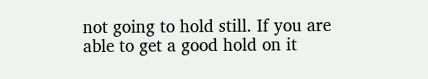not going to hold still. If you are able to get a good hold on it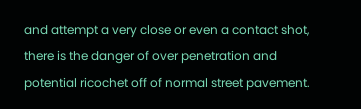and attempt a very close or even a contact shot, there is the danger of over penetration and potential ricochet off of normal street pavement.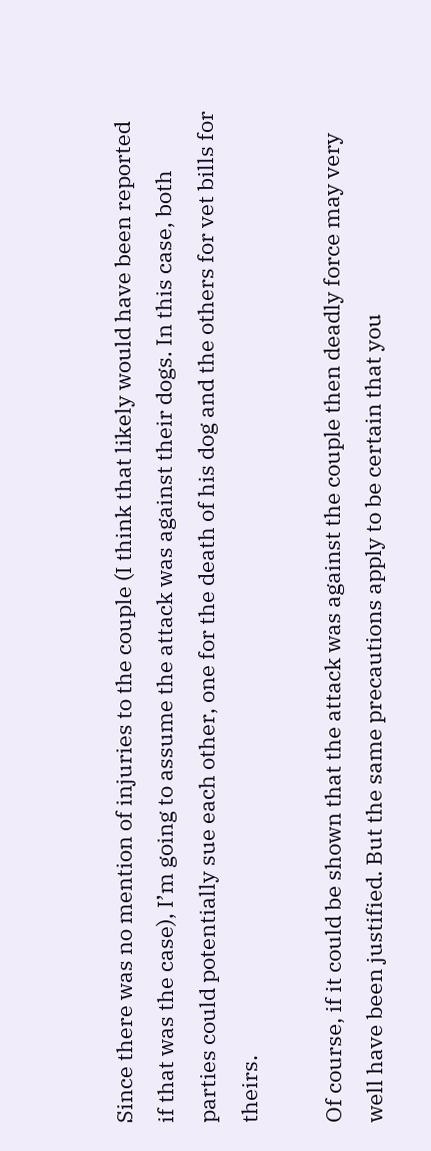Since there was no mention of injuries to the couple (I think that likely would have been reported if that was the case), I’m going to assume the attack was against their dogs. In this case, both parties could potentially sue each other, one for the death of his dog and the others for vet bills for theirs.

Of course, if it could be shown that the attack was against the couple then deadly force may very well have been justified. But the same precautions apply to be certain that you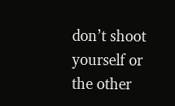don’t shoot yourself or the other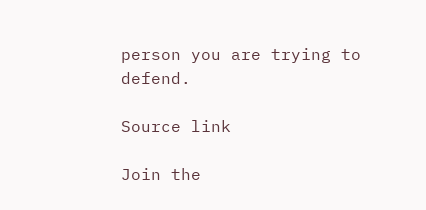person you are trying to defend.

Source link

Join the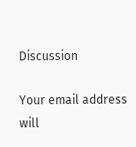Discussion

Your email address will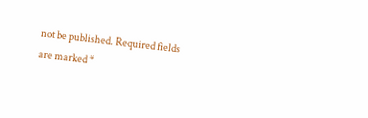not be published. Required fields are marked *